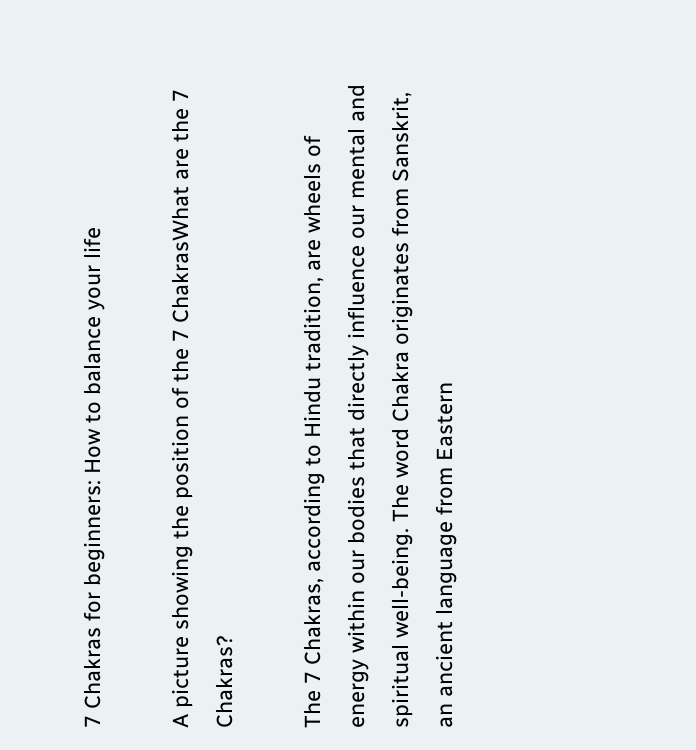7 Chakras for beginners: How to balance your life

A picture showing the position of the 7 ChakrasWhat are the 7 Chakras?

The 7 Chakras, according to Hindu tradition, are wheels of energy within our bodies that directly influence our mental and spiritual well-being. The word Chakra originates from Sanskrit, an ancient language from Eastern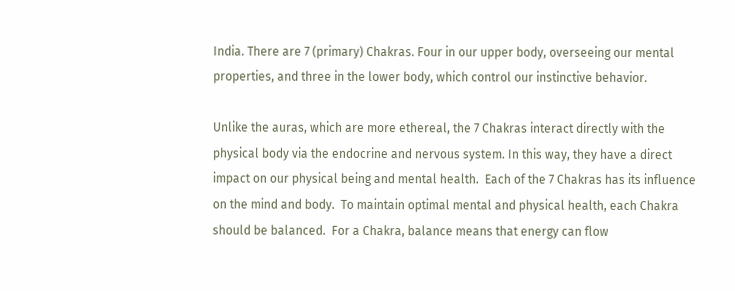India. There are 7 (primary) Chakras. Four in our upper body, overseeing our mental properties, and three in the lower body, which control our instinctive behavior.

Unlike the auras, which are more ethereal, the 7 Chakras interact directly with the physical body via the endocrine and nervous system. In this way, they have a direct impact on our physical being and mental health.  Each of the 7 Chakras has its influence on the mind and body.  To maintain optimal mental and physical health, each Chakra should be balanced.  For a Chakra, balance means that energy can flow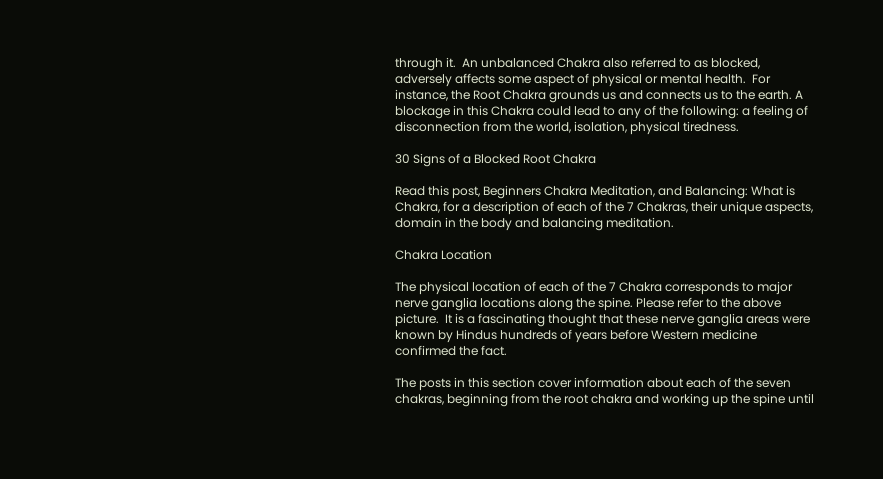through it.  An unbalanced Chakra also referred to as blocked, adversely affects some aspect of physical or mental health.  For instance, the Root Chakra grounds us and connects us to the earth. A blockage in this Chakra could lead to any of the following: a feeling of disconnection from the world, isolation, physical tiredness.

30 Signs of a Blocked Root Chakra

Read this post, Beginners Chakra Meditation, and Balancing: What is Chakra, for a description of each of the 7 Chakras, their unique aspects, domain in the body and balancing meditation.

Chakra Location

The physical location of each of the 7 Chakra corresponds to major nerve ganglia locations along the spine. Please refer to the above picture.  It is a fascinating thought that these nerve ganglia areas were known by Hindus hundreds of years before Western medicine confirmed the fact.

The posts in this section cover information about each of the seven chakras, beginning from the root chakra and working up the spine until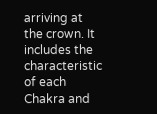arriving at the crown. It includes the characteristic of each Chakra and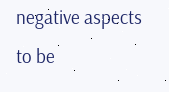negative aspects to be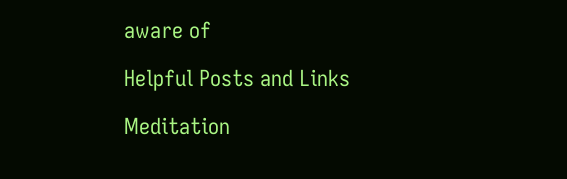aware of

Helpful Posts and Links

Meditation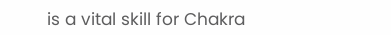is a vital skill for Chakra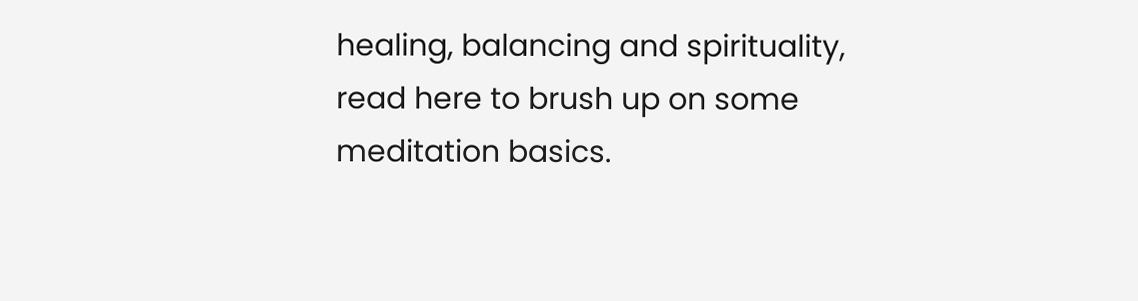healing, balancing and spirituality, read here to brush up on some meditation basics.